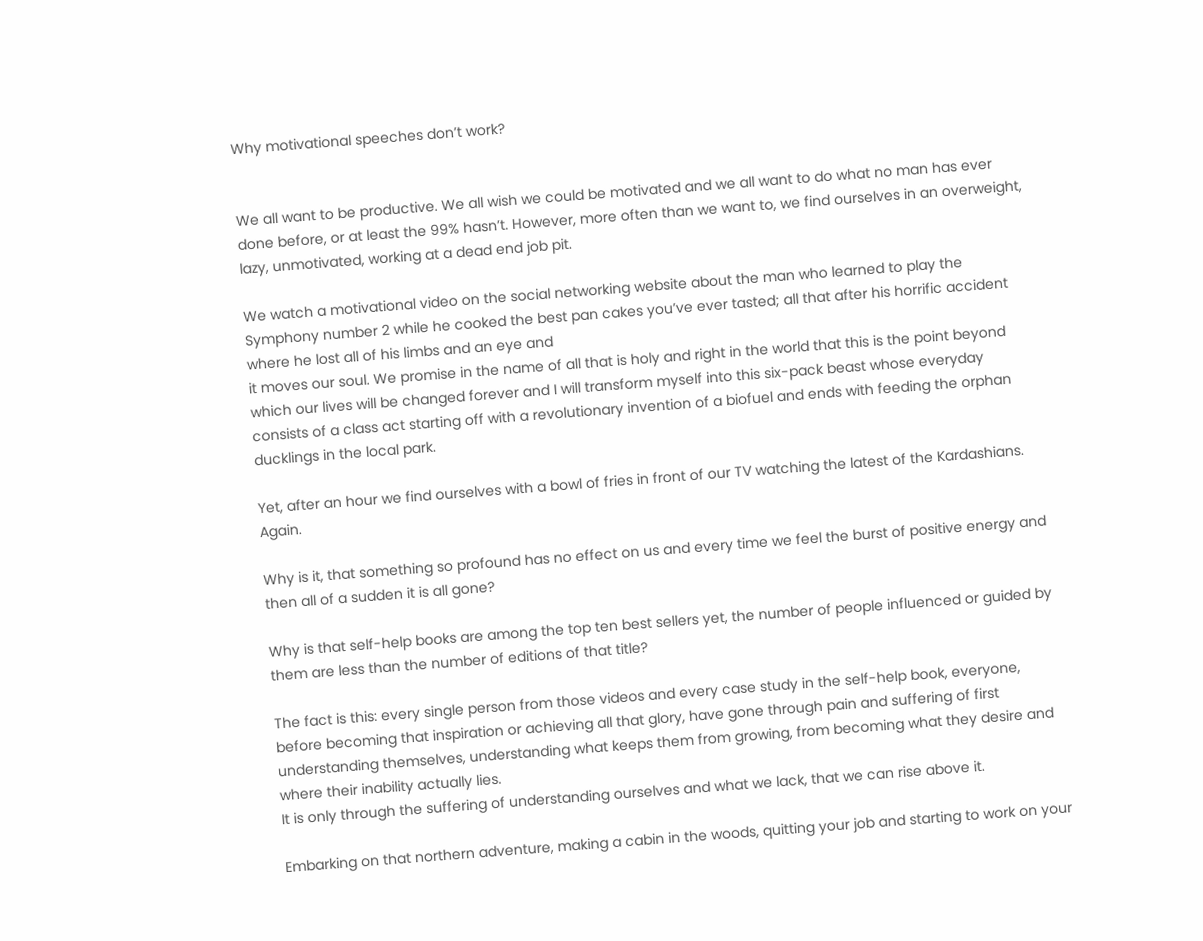Why motivational speeches don’t work?


We all want to be productive. We all wish we could be motivated and we all want to do what no man has ever done before, or at least the 99% hasn’t. However, more often than we want to, we find ourselves in an overweight, lazy, unmotivated, working at a dead end job pit.

We watch a motivational video on the social networking website about the man who learned to play the Symphony number 2 while he cooked the best pan cakes you’ve ever tasted; all that after his horrific accident where he lost all of his limbs and an eye and
it moves our soul. We promise in the name of all that is holy and right in the world that this is the point beyond which our lives will be changed forever and I will transform myself into this six-pack beast whose everyday consists of a class act starting off with a revolutionary invention of a biofuel and ends with feeding the orphan ducklings in the local park.

Yet, after an hour we find ourselves with a bowl of fries in front of our TV watching the latest of the Kardashians. Again.

Why is it, that something so profound has no effect on us and every time we feel the burst of positive energy and then all of a sudden it is all gone?

Why is that self-help books are among the top ten best sellers yet, the number of people influenced or guided by them are less than the number of editions of that title?

The fact is this: every single person from those videos and every case study in the self-help book, everyone, before becoming that inspiration or achieving all that glory, have gone through pain and suffering of first understanding themselves, understanding what keeps them from growing, from becoming what they desire and where their inability actually lies.
It is only through the suffering of understanding ourselves and what we lack, that we can rise above it.

Embarking on that northern adventure, making a cabin in the woods, quitting your job and starting to work on your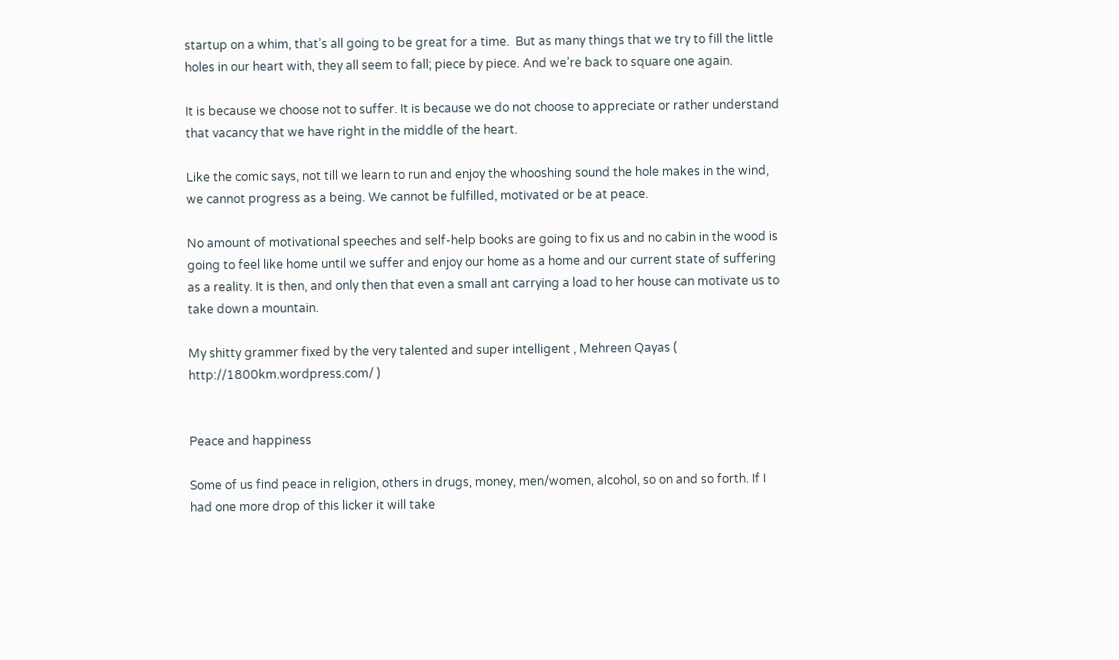startup on a whim, that’s all going to be great for a time.  But as many things that we try to fill the little holes in our heart with, they all seem to fall; piece by piece. And we’re back to square one again.

It is because we choose not to suffer. It is because we do not choose to appreciate or rather understand that vacancy that we have right in the middle of the heart.

Like the comic says, not till we learn to run and enjoy the whooshing sound the hole makes in the wind, we cannot progress as a being. We cannot be fulfilled, motivated or be at peace.

No amount of motivational speeches and self-help books are going to fix us and no cabin in the wood is going to feel like home until we suffer and enjoy our home as a home and our current state of suffering as a reality. It is then, and only then that even a small ant carrying a load to her house can motivate us to take down a mountain.

My shitty grammer fixed by the very talented and super intelligent , Mehreen Qayas ( http://1800km.wordpress.com/ )


Peace and happiness

Some of us find peace in religion, others in drugs, money, men/women, alcohol, so on and so forth. If I had one more drop of this licker it will take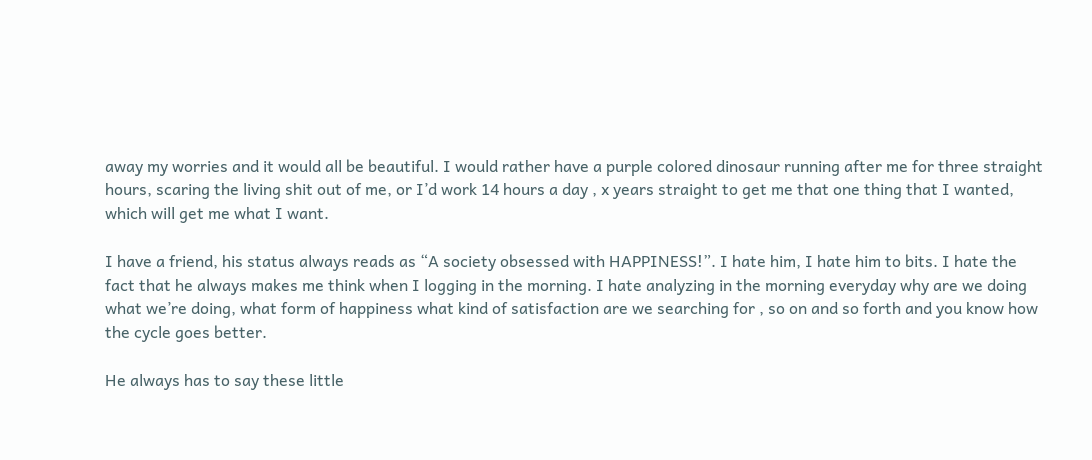away my worries and it would all be beautiful. I would rather have a purple colored dinosaur running after me for three straight hours, scaring the living shit out of me, or I’d work 14 hours a day , x years straight to get me that one thing that I wanted, which will get me what I want.

I have a friend, his status always reads as “A society obsessed with HAPPINESS!”. I hate him, I hate him to bits. I hate the fact that he always makes me think when I logging in the morning. I hate analyzing in the morning everyday why are we doing what we’re doing, what form of happiness what kind of satisfaction are we searching for , so on and so forth and you know how the cycle goes better.

He always has to say these little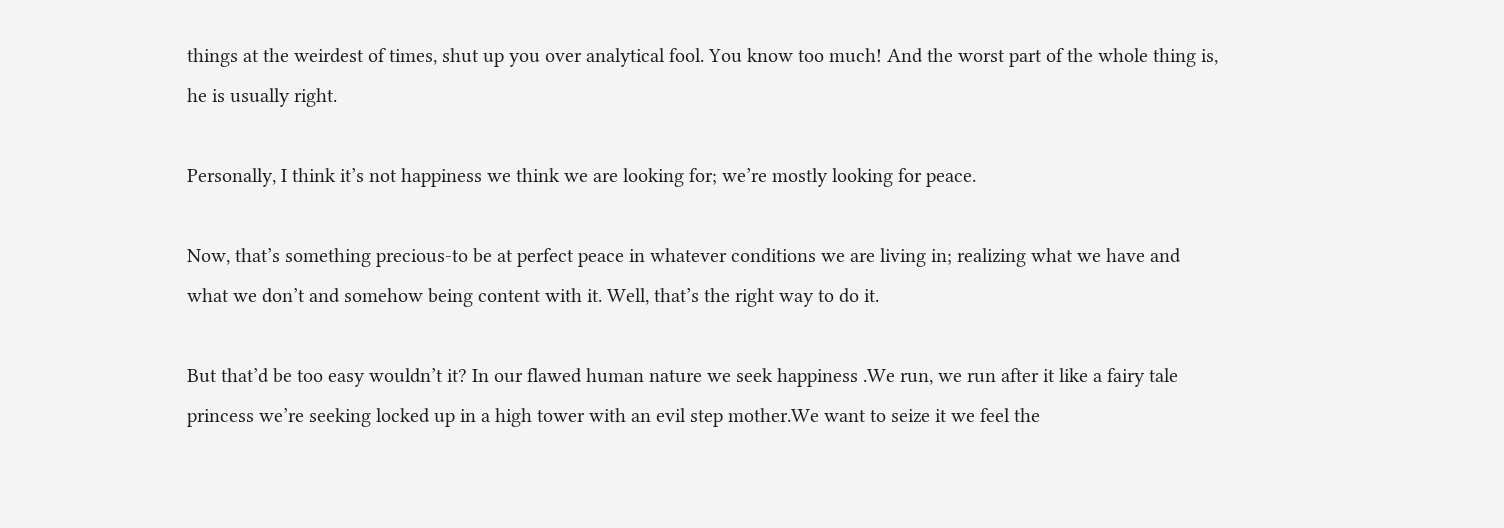things at the weirdest of times, shut up you over analytical fool. You know too much! And the worst part of the whole thing is, he is usually right.

Personally, I think it’s not happiness we think we are looking for; we’re mostly looking for peace.

Now, that’s something precious-to be at perfect peace in whatever conditions we are living in; realizing what we have and what we don’t and somehow being content with it. Well, that’s the right way to do it.

But that’d be too easy wouldn’t it? In our flawed human nature we seek happiness .We run, we run after it like a fairy tale princess we’re seeking locked up in a high tower with an evil step mother.We want to seize it we feel the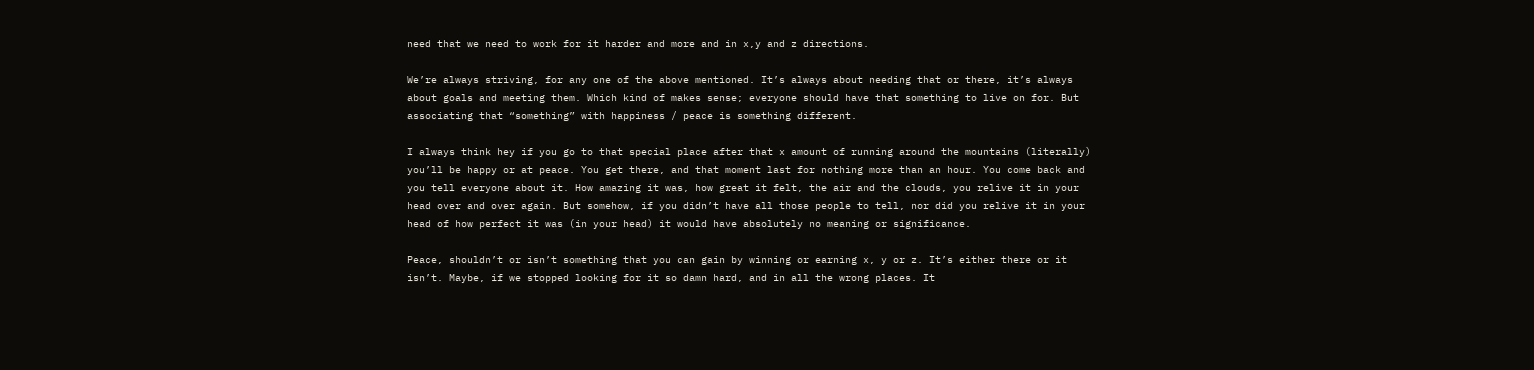need that we need to work for it harder and more and in x,y and z directions.

We’re always striving, for any one of the above mentioned. It’s always about needing that or there, it’s always about goals and meeting them. Which kind of makes sense; everyone should have that something to live on for. But associating that “something” with happiness / peace is something different.

I always think hey if you go to that special place after that x amount of running around the mountains (literally) you’ll be happy or at peace. You get there, and that moment last for nothing more than an hour. You come back and you tell everyone about it. How amazing it was, how great it felt, the air and the clouds, you relive it in your head over and over again. But somehow, if you didn’t have all those people to tell, nor did you relive it in your head of how perfect it was (in your head) it would have absolutely no meaning or significance.

Peace, shouldn’t or isn’t something that you can gain by winning or earning x, y or z. It’s either there or it isn’t. Maybe, if we stopped looking for it so damn hard, and in all the wrong places. It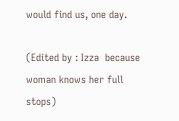would find us, one day.

(Edited by : Izza  because woman knows her full stops)